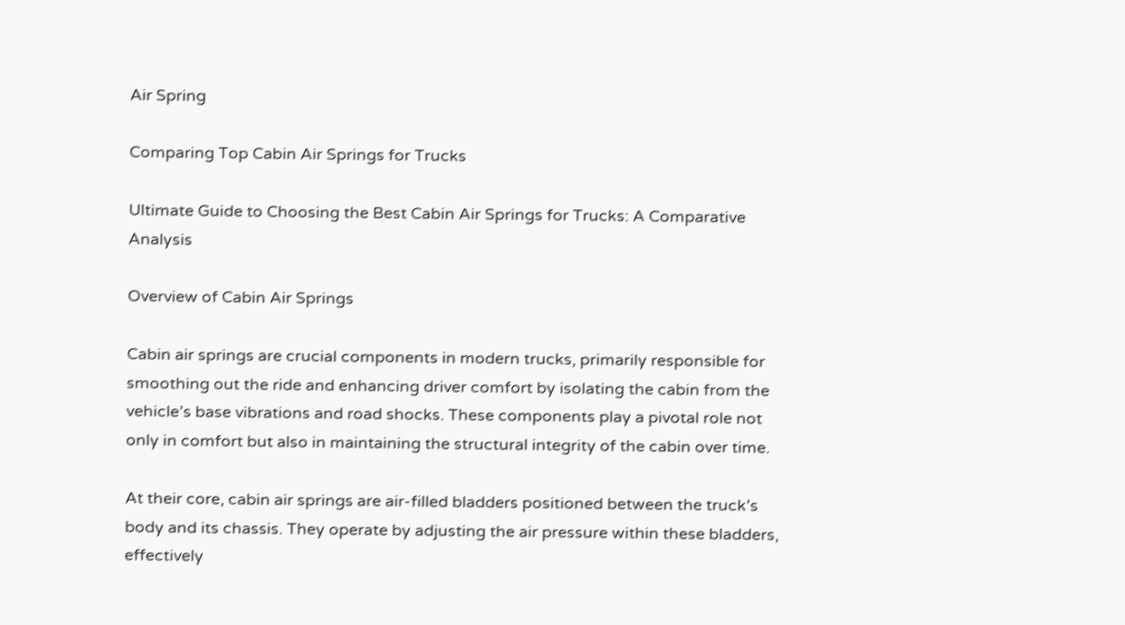Air Spring

Comparing Top Cabin Air Springs for Trucks

Ultimate Guide to Choosing the Best Cabin Air Springs for Trucks: A Comparative Analysis

Overview of Cabin Air Springs

Cabin air springs are crucial components in modern trucks, primarily responsible for smoothing out the ride and enhancing driver comfort by isolating the cabin from the vehicle’s base vibrations and road shocks. These components play a pivotal role not only in comfort but also in maintaining the structural integrity of the cabin over time.

At their core, cabin air springs are air-filled bladders positioned between the truck’s body and its chassis. They operate by adjusting the air pressure within these bladders, effectively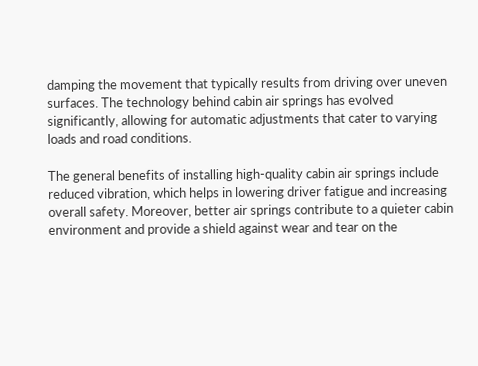damping the movement that typically results from driving over uneven surfaces. The technology behind cabin air springs has evolved significantly, allowing for automatic adjustments that cater to varying loads and road conditions.

The general benefits of installing high-quality cabin air springs include reduced vibration, which helps in lowering driver fatigue and increasing overall safety. Moreover, better air springs contribute to a quieter cabin environment and provide a shield against wear and tear on the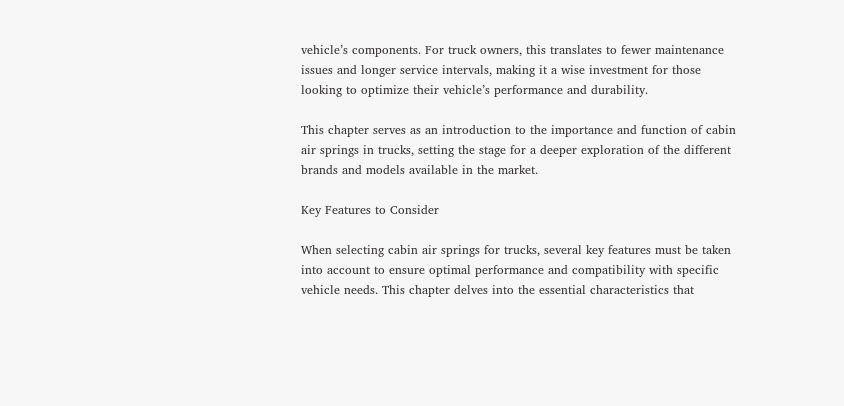vehicle’s components. For truck owners, this translates to fewer maintenance issues and longer service intervals, making it a wise investment for those looking to optimize their vehicle’s performance and durability.

This chapter serves as an introduction to the importance and function of cabin air springs in trucks, setting the stage for a deeper exploration of the different brands and models available in the market.

Key Features to Consider

When selecting cabin air springs for trucks, several key features must be taken into account to ensure optimal performance and compatibility with specific vehicle needs. This chapter delves into the essential characteristics that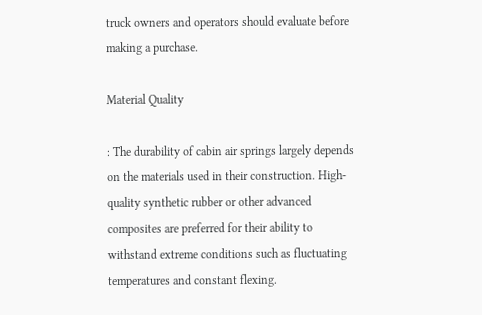truck owners and operators should evaluate before making a purchase.

Material Quality

: The durability of cabin air springs largely depends on the materials used in their construction. High-quality synthetic rubber or other advanced composites are preferred for their ability to withstand extreme conditions such as fluctuating temperatures and constant flexing.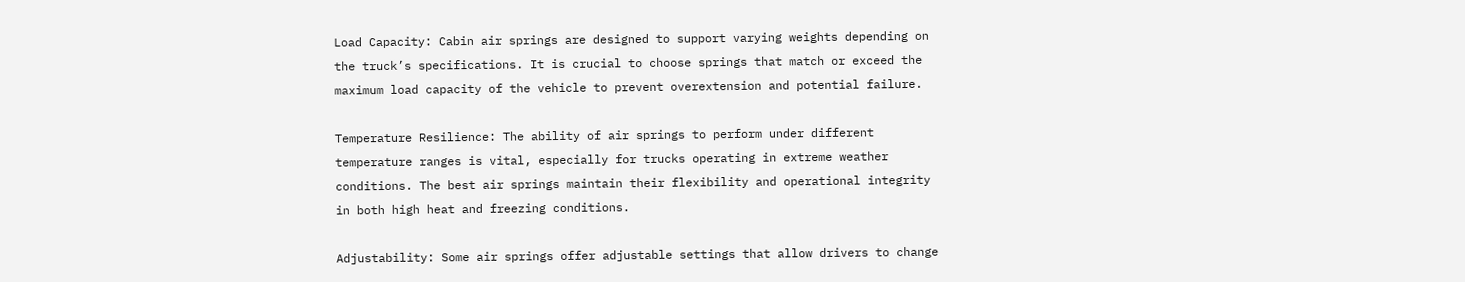Load Capacity: Cabin air springs are designed to support varying weights depending on the truck’s specifications. It is crucial to choose springs that match or exceed the maximum load capacity of the vehicle to prevent overextension and potential failure.

Temperature Resilience: The ability of air springs to perform under different temperature ranges is vital, especially for trucks operating in extreme weather conditions. The best air springs maintain their flexibility and operational integrity in both high heat and freezing conditions.

Adjustability: Some air springs offer adjustable settings that allow drivers to change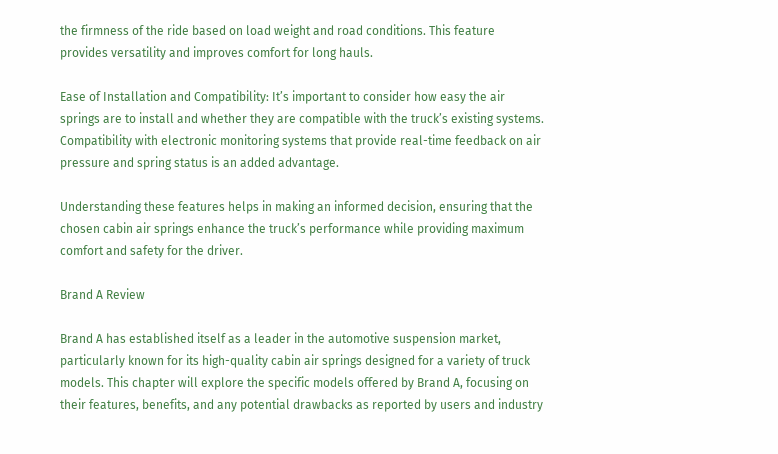the firmness of the ride based on load weight and road conditions. This feature provides versatility and improves comfort for long hauls.

Ease of Installation and Compatibility: It’s important to consider how easy the air springs are to install and whether they are compatible with the truck’s existing systems. Compatibility with electronic monitoring systems that provide real-time feedback on air pressure and spring status is an added advantage.

Understanding these features helps in making an informed decision, ensuring that the chosen cabin air springs enhance the truck’s performance while providing maximum comfort and safety for the driver.

Brand A Review

Brand A has established itself as a leader in the automotive suspension market, particularly known for its high-quality cabin air springs designed for a variety of truck models. This chapter will explore the specific models offered by Brand A, focusing on their features, benefits, and any potential drawbacks as reported by users and industry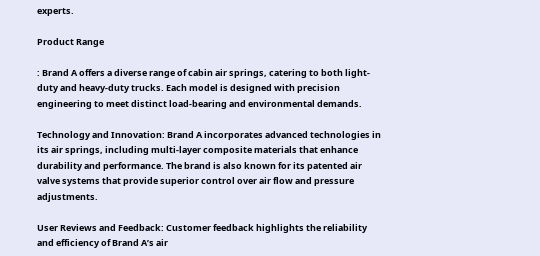experts.

Product Range

: Brand A offers a diverse range of cabin air springs, catering to both light-duty and heavy-duty trucks. Each model is designed with precision engineering to meet distinct load-bearing and environmental demands.

Technology and Innovation: Brand A incorporates advanced technologies in its air springs, including multi-layer composite materials that enhance durability and performance. The brand is also known for its patented air valve systems that provide superior control over air flow and pressure adjustments.

User Reviews and Feedback: Customer feedback highlights the reliability and efficiency of Brand A’s air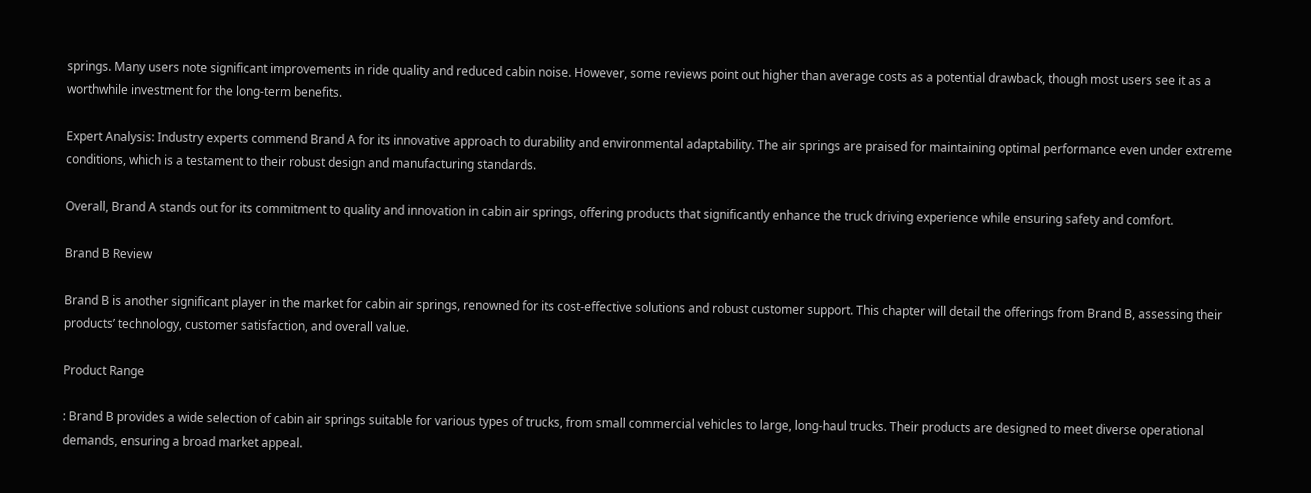springs. Many users note significant improvements in ride quality and reduced cabin noise. However, some reviews point out higher than average costs as a potential drawback, though most users see it as a worthwhile investment for the long-term benefits.

Expert Analysis: Industry experts commend Brand A for its innovative approach to durability and environmental adaptability. The air springs are praised for maintaining optimal performance even under extreme conditions, which is a testament to their robust design and manufacturing standards.

Overall, Brand A stands out for its commitment to quality and innovation in cabin air springs, offering products that significantly enhance the truck driving experience while ensuring safety and comfort.

Brand B Review

Brand B is another significant player in the market for cabin air springs, renowned for its cost-effective solutions and robust customer support. This chapter will detail the offerings from Brand B, assessing their products’ technology, customer satisfaction, and overall value.

Product Range

: Brand B provides a wide selection of cabin air springs suitable for various types of trucks, from small commercial vehicles to large, long-haul trucks. Their products are designed to meet diverse operational demands, ensuring a broad market appeal.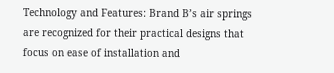Technology and Features: Brand B’s air springs are recognized for their practical designs that focus on ease of installation and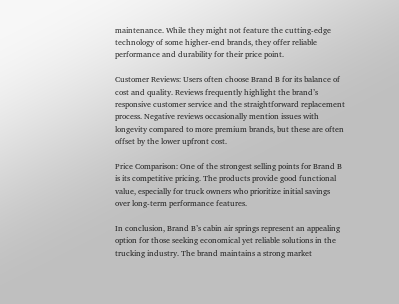maintenance. While they might not feature the cutting-edge technology of some higher-end brands, they offer reliable performance and durability for their price point.

Customer Reviews: Users often choose Brand B for its balance of cost and quality. Reviews frequently highlight the brand’s responsive customer service and the straightforward replacement process. Negative reviews occasionally mention issues with longevity compared to more premium brands, but these are often offset by the lower upfront cost.

Price Comparison: One of the strongest selling points for Brand B is its competitive pricing. The products provide good functional value, especially for truck owners who prioritize initial savings over long-term performance features.

In conclusion, Brand B’s cabin air springs represent an appealing option for those seeking economical yet reliable solutions in the trucking industry. The brand maintains a strong market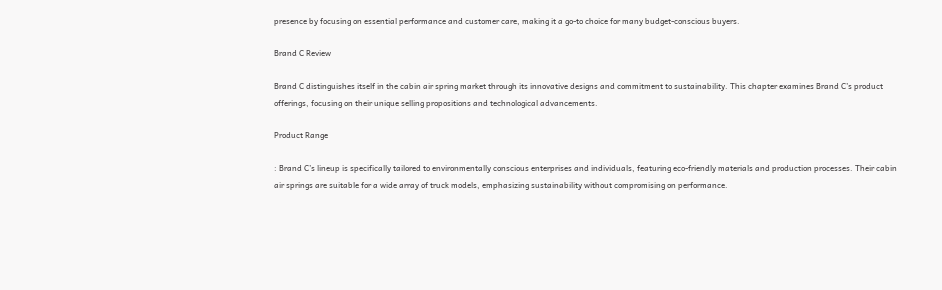presence by focusing on essential performance and customer care, making it a go-to choice for many budget-conscious buyers.

Brand C Review

Brand C distinguishes itself in the cabin air spring market through its innovative designs and commitment to sustainability. This chapter examines Brand C’s product offerings, focusing on their unique selling propositions and technological advancements.

Product Range

: Brand C’s lineup is specifically tailored to environmentally conscious enterprises and individuals, featuring eco-friendly materials and production processes. Their cabin air springs are suitable for a wide array of truck models, emphasizing sustainability without compromising on performance.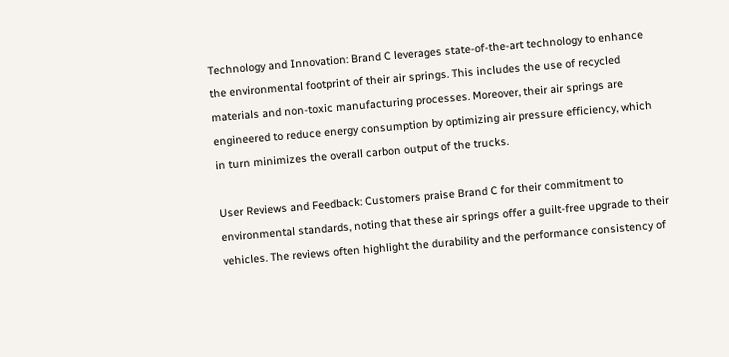Technology and Innovation: Brand C leverages state-of-the-art technology to enhance the environmental footprint of their air springs. This includes the use of recycled materials and non-toxic manufacturing processes. Moreover, their air springs are engineered to reduce energy consumption by optimizing air pressure efficiency, which in turn minimizes the overall carbon output of the trucks.

User Reviews and Feedback: Customers praise Brand C for their commitment to environmental standards, noting that these air springs offer a guilt-free upgrade to their vehicles. The reviews often highlight the durability and the performance consistency of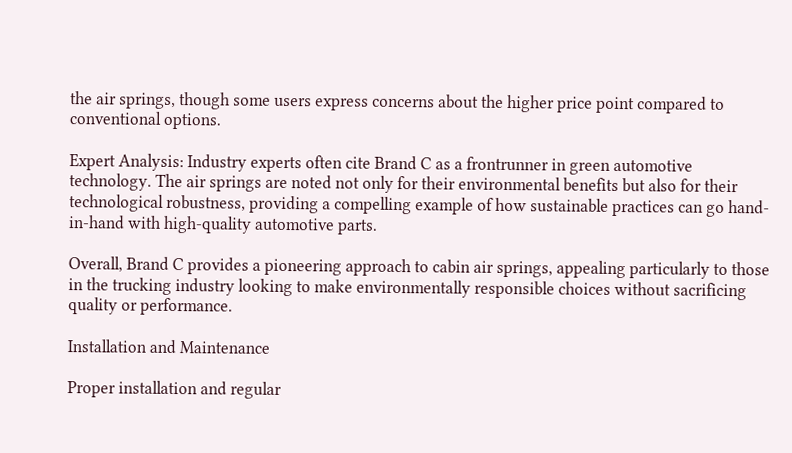the air springs, though some users express concerns about the higher price point compared to conventional options.

Expert Analysis: Industry experts often cite Brand C as a frontrunner in green automotive technology. The air springs are noted not only for their environmental benefits but also for their technological robustness, providing a compelling example of how sustainable practices can go hand-in-hand with high-quality automotive parts.

Overall, Brand C provides a pioneering approach to cabin air springs, appealing particularly to those in the trucking industry looking to make environmentally responsible choices without sacrificing quality or performance.

Installation and Maintenance

Proper installation and regular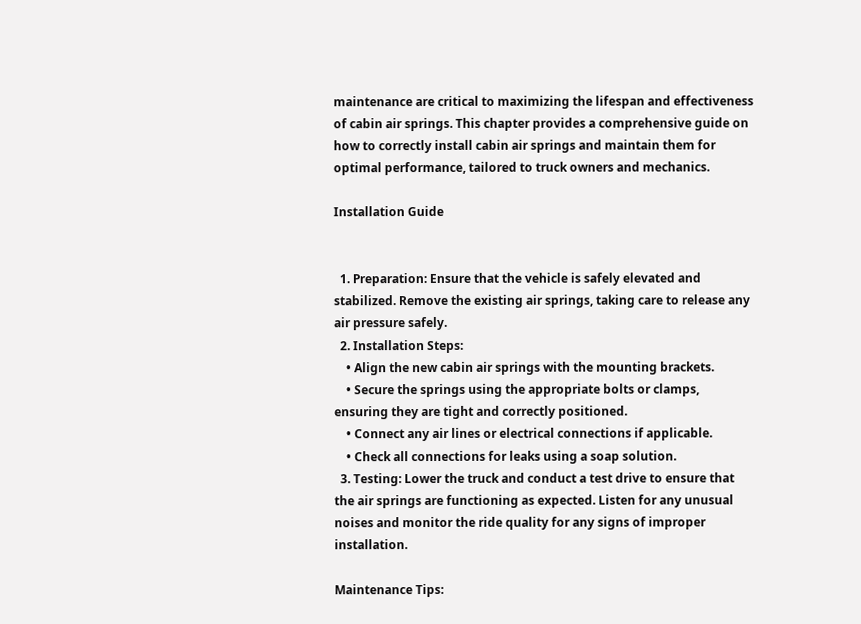maintenance are critical to maximizing the lifespan and effectiveness of cabin air springs. This chapter provides a comprehensive guide on how to correctly install cabin air springs and maintain them for optimal performance, tailored to truck owners and mechanics.

Installation Guide


  1. Preparation: Ensure that the vehicle is safely elevated and stabilized. Remove the existing air springs, taking care to release any air pressure safely.
  2. Installation Steps:
    • Align the new cabin air springs with the mounting brackets.
    • Secure the springs using the appropriate bolts or clamps, ensuring they are tight and correctly positioned.
    • Connect any air lines or electrical connections if applicable.
    • Check all connections for leaks using a soap solution.
  3. Testing: Lower the truck and conduct a test drive to ensure that the air springs are functioning as expected. Listen for any unusual noises and monitor the ride quality for any signs of improper installation.

Maintenance Tips: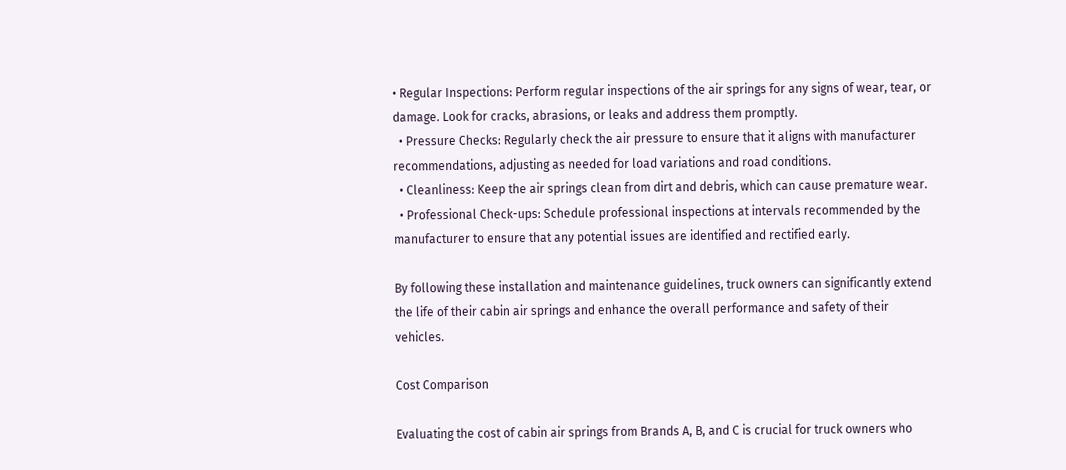• Regular Inspections: Perform regular inspections of the air springs for any signs of wear, tear, or damage. Look for cracks, abrasions, or leaks and address them promptly.
  • Pressure Checks: Regularly check the air pressure to ensure that it aligns with manufacturer recommendations, adjusting as needed for load variations and road conditions.
  • Cleanliness: Keep the air springs clean from dirt and debris, which can cause premature wear.
  • Professional Check-ups: Schedule professional inspections at intervals recommended by the manufacturer to ensure that any potential issues are identified and rectified early.

By following these installation and maintenance guidelines, truck owners can significantly extend the life of their cabin air springs and enhance the overall performance and safety of their vehicles.

Cost Comparison

Evaluating the cost of cabin air springs from Brands A, B, and C is crucial for truck owners who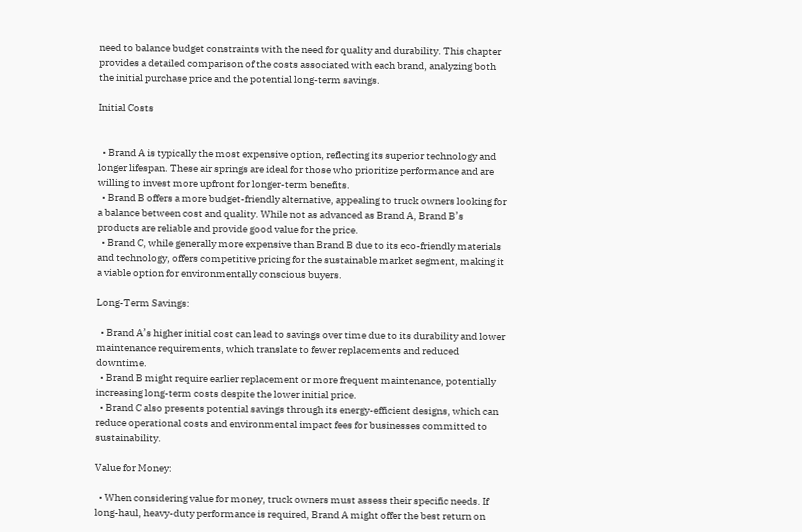need to balance budget constraints with the need for quality and durability. This chapter provides a detailed comparison of the costs associated with each brand, analyzing both the initial purchase price and the potential long-term savings.

Initial Costs


  • Brand A is typically the most expensive option, reflecting its superior technology and longer lifespan. These air springs are ideal for those who prioritize performance and are willing to invest more upfront for longer-term benefits.
  • Brand B offers a more budget-friendly alternative, appealing to truck owners looking for a balance between cost and quality. While not as advanced as Brand A, Brand B’s products are reliable and provide good value for the price.
  • Brand C, while generally more expensive than Brand B due to its eco-friendly materials and technology, offers competitive pricing for the sustainable market segment, making it a viable option for environmentally conscious buyers.

Long-Term Savings:

  • Brand A’s higher initial cost can lead to savings over time due to its durability and lower maintenance requirements, which translate to fewer replacements and reduced downtime.
  • Brand B might require earlier replacement or more frequent maintenance, potentially increasing long-term costs despite the lower initial price.
  • Brand C also presents potential savings through its energy-efficient designs, which can reduce operational costs and environmental impact fees for businesses committed to sustainability.

Value for Money:

  • When considering value for money, truck owners must assess their specific needs. If long-haul, heavy-duty performance is required, Brand A might offer the best return on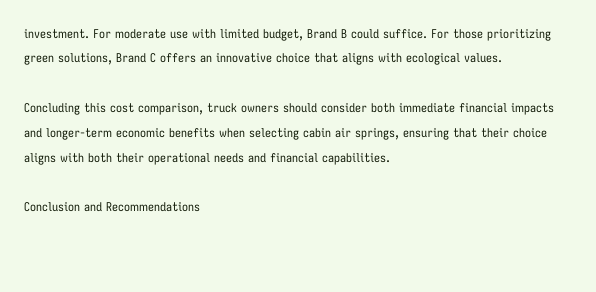investment. For moderate use with limited budget, Brand B could suffice. For those prioritizing green solutions, Brand C offers an innovative choice that aligns with ecological values.

Concluding this cost comparison, truck owners should consider both immediate financial impacts and longer-term economic benefits when selecting cabin air springs, ensuring that their choice aligns with both their operational needs and financial capabilities.

Conclusion and Recommendations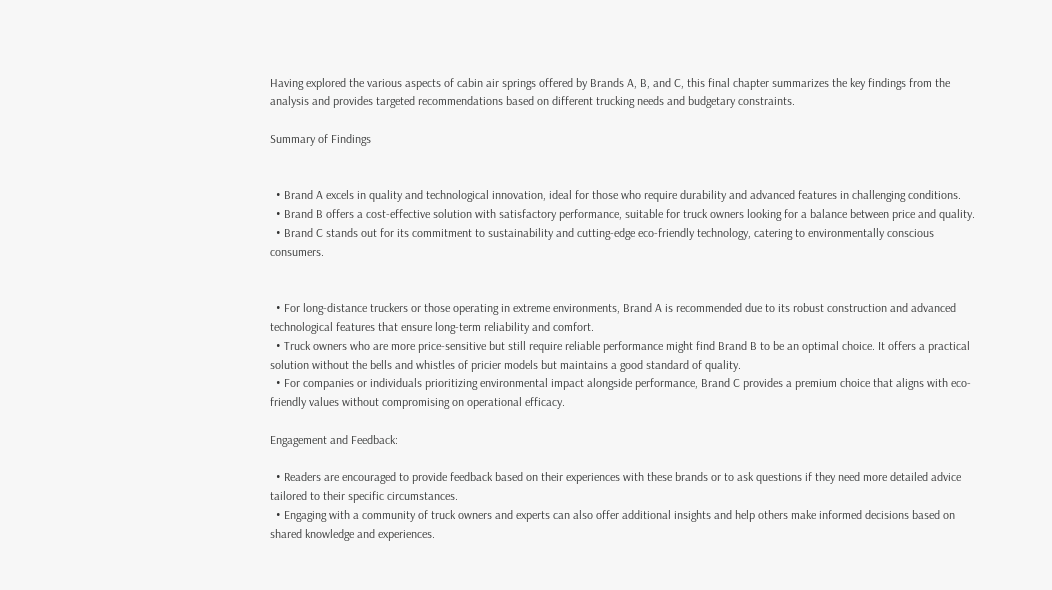Having explored the various aspects of cabin air springs offered by Brands A, B, and C, this final chapter summarizes the key findings from the analysis and provides targeted recommendations based on different trucking needs and budgetary constraints.

Summary of Findings


  • Brand A excels in quality and technological innovation, ideal for those who require durability and advanced features in challenging conditions.
  • Brand B offers a cost-effective solution with satisfactory performance, suitable for truck owners looking for a balance between price and quality.
  • Brand C stands out for its commitment to sustainability and cutting-edge eco-friendly technology, catering to environmentally conscious consumers.


  • For long-distance truckers or those operating in extreme environments, Brand A is recommended due to its robust construction and advanced technological features that ensure long-term reliability and comfort.
  • Truck owners who are more price-sensitive but still require reliable performance might find Brand B to be an optimal choice. It offers a practical solution without the bells and whistles of pricier models but maintains a good standard of quality.
  • For companies or individuals prioritizing environmental impact alongside performance, Brand C provides a premium choice that aligns with eco-friendly values without compromising on operational efficacy.

Engagement and Feedback:

  • Readers are encouraged to provide feedback based on their experiences with these brands or to ask questions if they need more detailed advice tailored to their specific circumstances.
  • Engaging with a community of truck owners and experts can also offer additional insights and help others make informed decisions based on shared knowledge and experiences.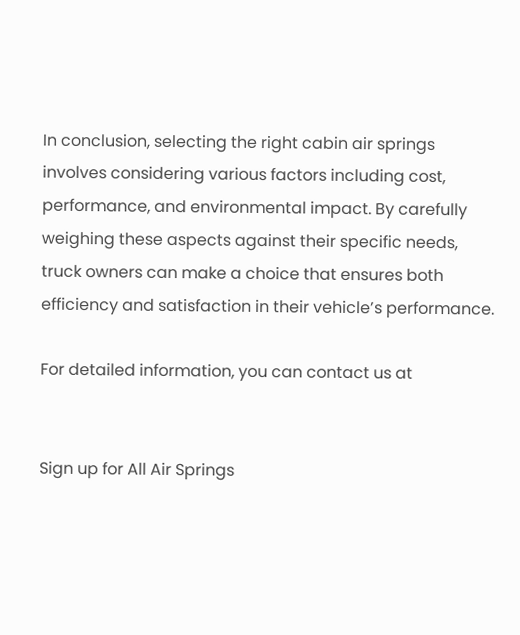In conclusion, selecting the right cabin air springs involves considering various factors including cost, performance, and environmental impact. By carefully weighing these aspects against their specific needs, truck owners can make a choice that ensures both efficiency and satisfaction in their vehicle’s performance.

For detailed information, you can contact us at


Sign up for All Air Springs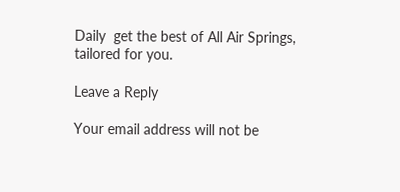Daily  get the best of All Air Springs, tailored for you.

Leave a Reply

Your email address will not be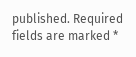published. Required fields are marked *